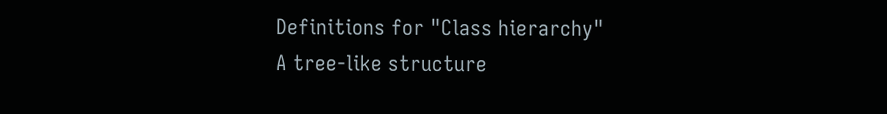Definitions for "Class hierarchy"
A tree-like structure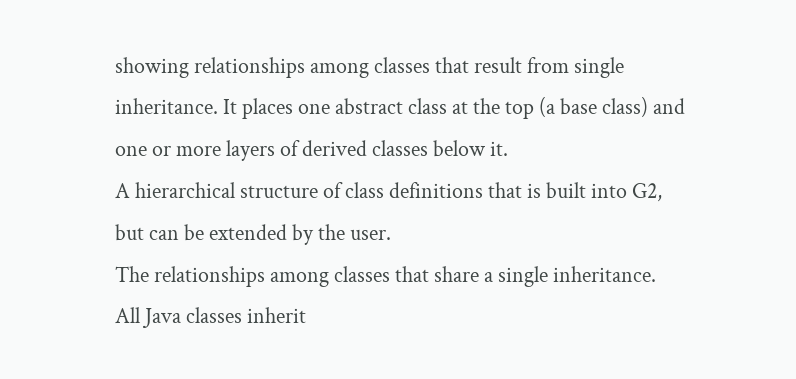showing relationships among classes that result from single inheritance. It places one abstract class at the top (a base class) and one or more layers of derived classes below it.
A hierarchical structure of class definitions that is built into G2, but can be extended by the user.
The relationships among classes that share a single inheritance. All Java classes inherit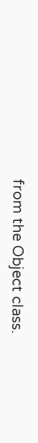from the Object class.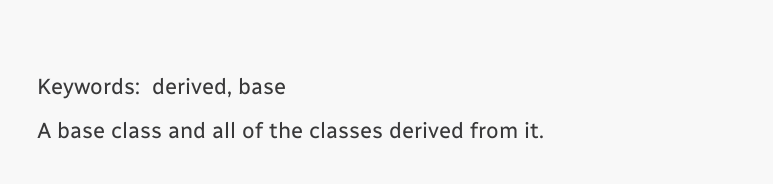Keywords:  derived, base
A base class and all of the classes derived from it.